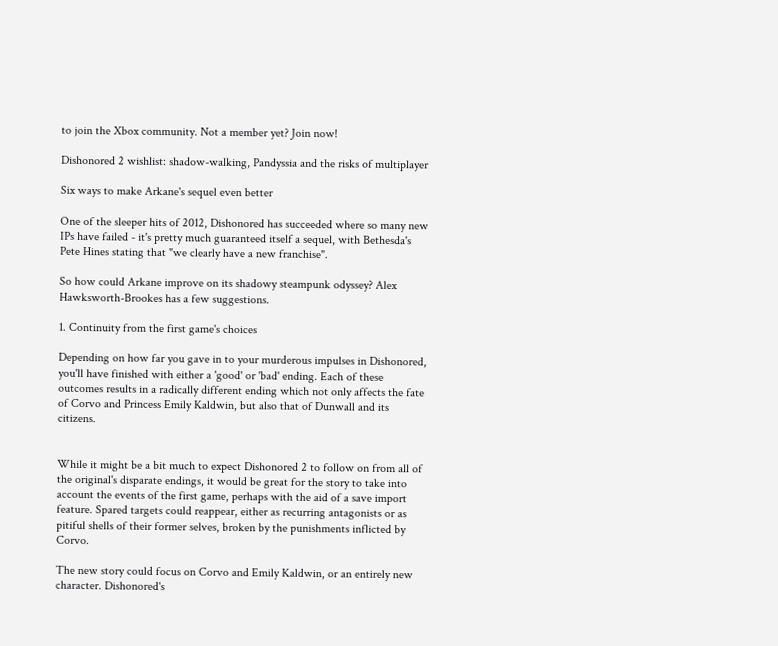to join the Xbox community. Not a member yet? Join now!

Dishonored 2 wishlist: shadow-walking, Pandyssia and the risks of multiplayer

Six ways to make Arkane's sequel even better

One of the sleeper hits of 2012, Dishonored has succeeded where so many new IPs have failed - it's pretty much guaranteed itself a sequel, with Bethesda's Pete Hines stating that "we clearly have a new franchise".

So how could Arkane improve on its shadowy steampunk odyssey? Alex Hawksworth-Brookes has a few suggestions.

1. Continuity from the first game's choices

Depending on how far you gave in to your murderous impulses in Dishonored, you'll have finished with either a 'good' or 'bad' ending. Each of these outcomes results in a radically different ending which not only affects the fate of Corvo and Princess Emily Kaldwin, but also that of Dunwall and its citizens.


While it might be a bit much to expect Dishonored 2 to follow on from all of the original's disparate endings, it would be great for the story to take into account the events of the first game, perhaps with the aid of a save import feature. Spared targets could reappear, either as recurring antagonists or as pitiful shells of their former selves, broken by the punishments inflicted by Corvo.

The new story could focus on Corvo and Emily Kaldwin, or an entirely new character. Dishonored's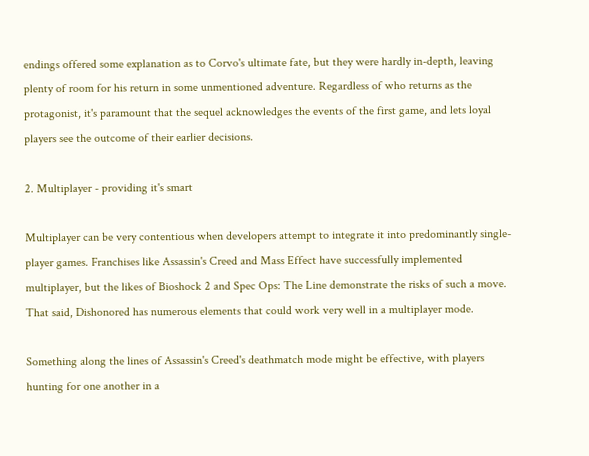endings offered some explanation as to Corvo's ultimate fate, but they were hardly in-depth, leaving plenty of room for his return in some unmentioned adventure. Regardless of who returns as the protagonist, it's paramount that the sequel acknowledges the events of the first game, and lets loyal players see the outcome of their earlier decisions.

2. Multiplayer - providing it's smart

Multiplayer can be very contentious when developers attempt to integrate it into predominantly single-player games. Franchises like Assassin's Creed and Mass Effect have successfully implemented multiplayer, but the likes of Bioshock 2 and Spec Ops: The Line demonstrate the risks of such a move. That said, Dishonored has numerous elements that could work very well in a multiplayer mode.

Something along the lines of Assassin's Creed's deathmatch mode might be effective, with players hunting for one another in a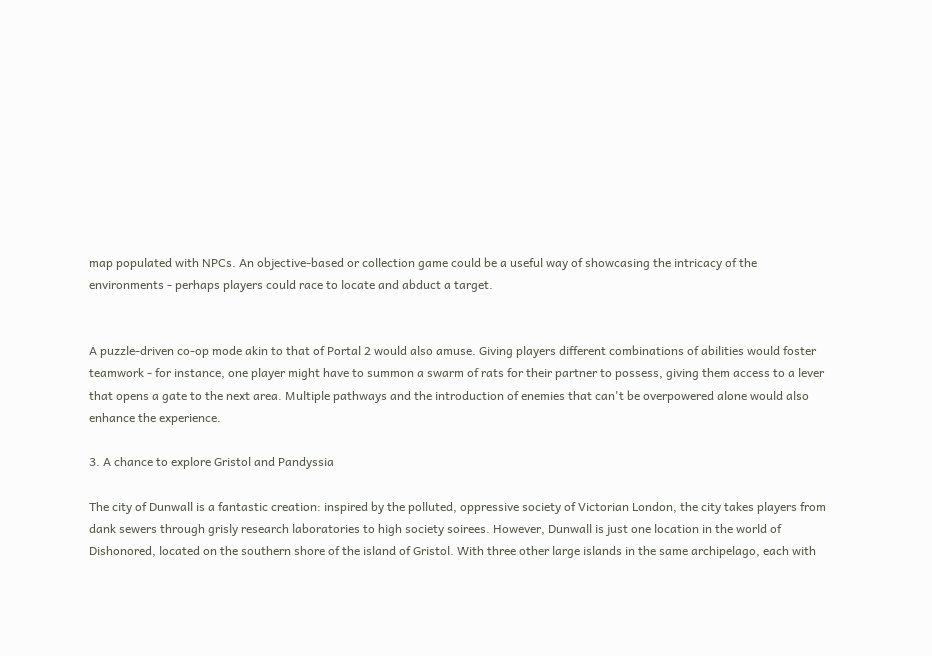map populated with NPCs. An objective-based or collection game could be a useful way of showcasing the intricacy of the environments - perhaps players could race to locate and abduct a target.


A puzzle-driven co-op mode akin to that of Portal 2 would also amuse. Giving players different combinations of abilities would foster teamwork - for instance, one player might have to summon a swarm of rats for their partner to possess, giving them access to a lever that opens a gate to the next area. Multiple pathways and the introduction of enemies that can't be overpowered alone would also enhance the experience.

3. A chance to explore Gristol and Pandyssia

The city of Dunwall is a fantastic creation: inspired by the polluted, oppressive society of Victorian London, the city takes players from dank sewers through grisly research laboratories to high society soirees. However, Dunwall is just one location in the world of Dishonored, located on the southern shore of the island of Gristol. With three other large islands in the same archipelago, each with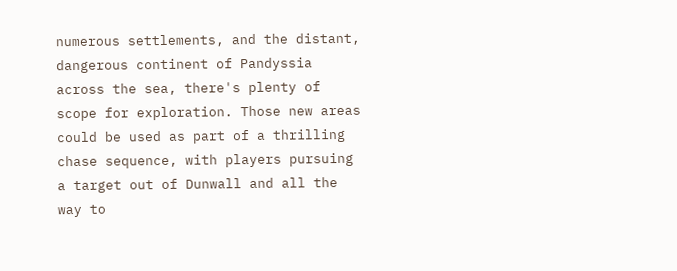numerous settlements, and the distant, dangerous continent of Pandyssia across the sea, there's plenty of scope for exploration. Those new areas could be used as part of a thrilling chase sequence, with players pursuing a target out of Dunwall and all the way to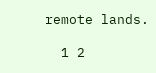remote lands.

  1 2